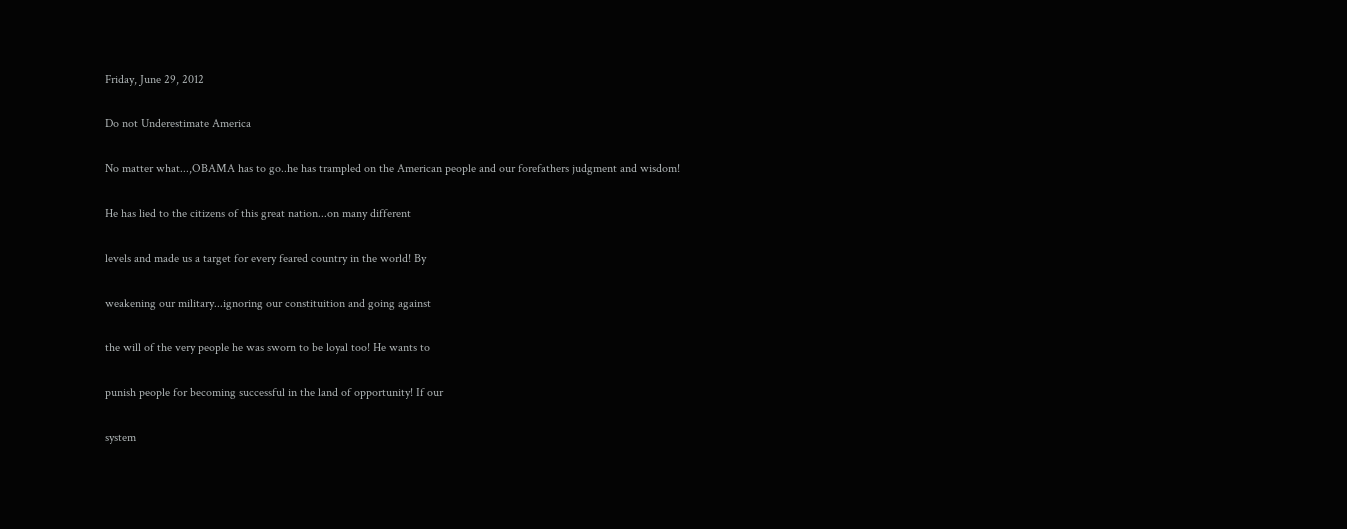Friday, June 29, 2012

Do not Underestimate America

No matter what...,OBAMA has to go..he has trampled on the American people and our forefathers judgment and wisdom!

He has lied to the citizens of this great nation...on many different

levels and made us a target for every feared country in the world! By

weakening our military...ignoring our constituition and going against

the will of the very people he was sworn to be loyal too! He wants to

punish people for becoming successful in the land of opportunity! If our

system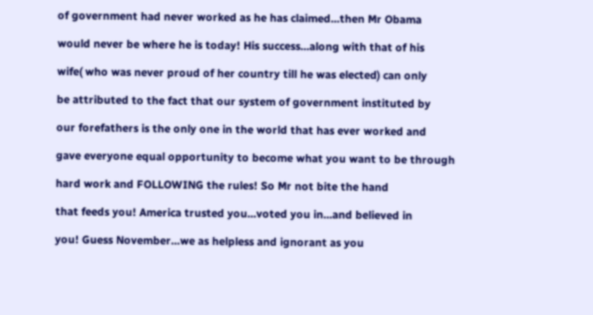of government had never worked as he has claimed...then Mr Obama

would never be where he is today! His success...along with that of his

wife( who was never proud of her country till he was elected) can only

be attributed to the fact that our system of government instituted by

our forefathers is the only one in the world that has ever worked and

gave everyone equal opportunity to become what you want to be through

hard work and FOLLOWING the rules! So Mr not bite the hand

that feeds you! America trusted you...voted you in...and believed in

you! Guess November...we as helpless and ignorant as you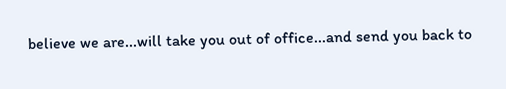believe we are...will take you out of office...and send you back to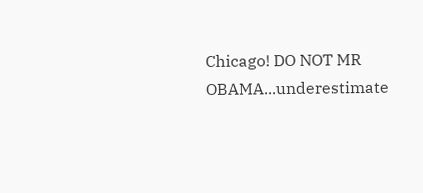Chicago! DO NOT MR OBAMA...underestimate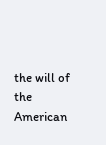the will of the American